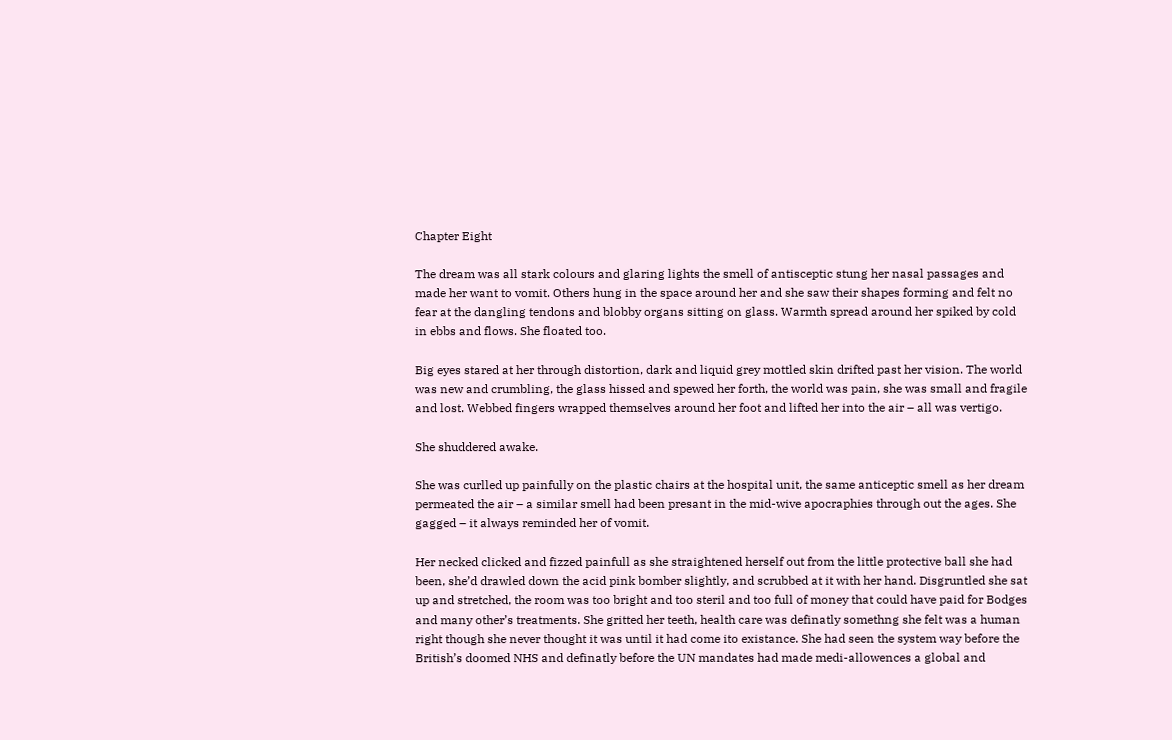Chapter Eight

The dream was all stark colours and glaring lights the smell of antisceptic stung her nasal passages and made her want to vomit. Others hung in the space around her and she saw their shapes forming and felt no fear at the dangling tendons and blobby organs sitting on glass. Warmth spread around her spiked by cold in ebbs and flows. She floated too.

Big eyes stared at her through distortion, dark and liquid grey mottled skin drifted past her vision. The world was new and crumbling, the glass hissed and spewed her forth, the world was pain, she was small and fragile and lost. Webbed fingers wrapped themselves around her foot and lifted her into the air – all was vertigo.

She shuddered awake.

She was curlled up painfully on the plastic chairs at the hospital unit, the same anticeptic smell as her dream permeated the air – a similar smell had been presant in the mid-wive apocraphies through out the ages. She gagged – it always reminded her of vomit.

Her necked clicked and fizzed painfull as she straightened herself out from the little protective ball she had been, she’d drawled down the acid pink bomber slightly, and scrubbed at it with her hand. Disgruntled she sat up and stretched, the room was too bright and too steril and too full of money that could have paid for Bodges and many other’s treatments. She gritted her teeth, health care was definatly somethng she felt was a human right though she never thought it was until it had come ito existance. She had seen the system way before the British’s doomed NHS and definatly before the UN mandates had made medi-allowences a global and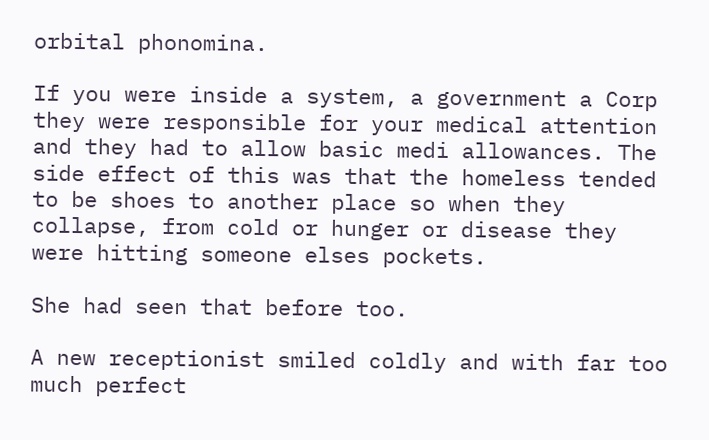orbital phonomina.

If you were inside a system, a government a Corp they were responsible for your medical attention and they had to allow basic medi allowances. The side effect of this was that the homeless tended to be shoes to another place so when they collapse, from cold or hunger or disease they were hitting someone elses pockets.

She had seen that before too.

A new receptionist smiled coldly and with far too much perfect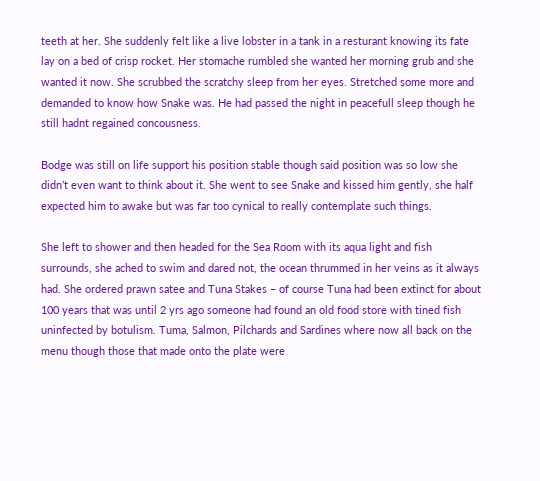teeth at her. She suddenly felt like a live lobster in a tank in a resturant knowing its fate lay on a bed of crisp rocket. Her stomache rumbled she wanted her morning grub and she wanted it now. She scrubbed the scratchy sleep from her eyes. Stretched some more and demanded to know how Snake was. He had passed the night in peacefull sleep though he still hadnt regained concousness.

Bodge was still on life support his position stable though said position was so low she didn’t even want to think about it. She went to see Snake and kissed him gently, she half expected him to awake but was far too cynical to really contemplate such things.

She left to shower and then headed for the Sea Room with its aqua light and fish surrounds, she ached to swim and dared not, the ocean thrummed in her veins as it always had. She ordered prawn satee and Tuna Stakes – of course Tuna had been extinct for about 100 years that was until 2 yrs ago someone had found an old food store with tined fish uninfected by botulism. Tuma, Salmon, Pilchards and Sardines where now all back on the menu though those that made onto the plate were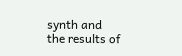synth and the results of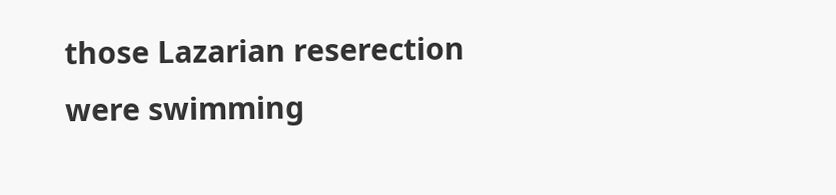those Lazarian reserection were swimming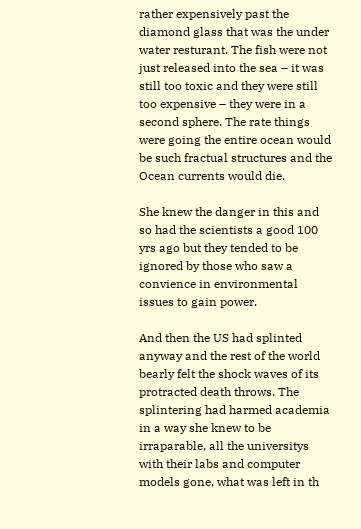rather expensively past the diamond glass that was the under water resturant. The fish were not just released into the sea – it was still too toxic and they were still too expensive – they were in a second sphere. The rate things were going the entire ocean would be such fractual structures and the Ocean currents would die.

She knew the danger in this and so had the scientists a good 100 yrs ago but they tended to be ignored by those who saw a convience in environmental issues to gain power.

And then the US had splinted anyway and the rest of the world bearly felt the shock waves of its protracted death throws. The splintering had harmed academia in a way she knew to be irraparable, all the universitys with their labs and computer models gone, what was left in th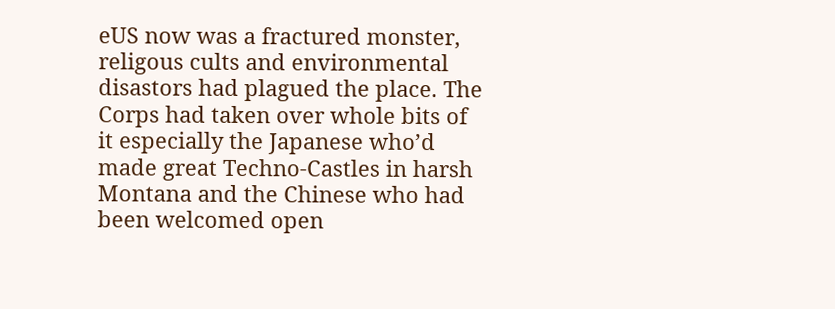eUS now was a fractured monster, religous cults and environmental disastors had plagued the place. The Corps had taken over whole bits of it especially the Japanese who’d made great Techno-Castles in harsh Montana and the Chinese who had been welcomed open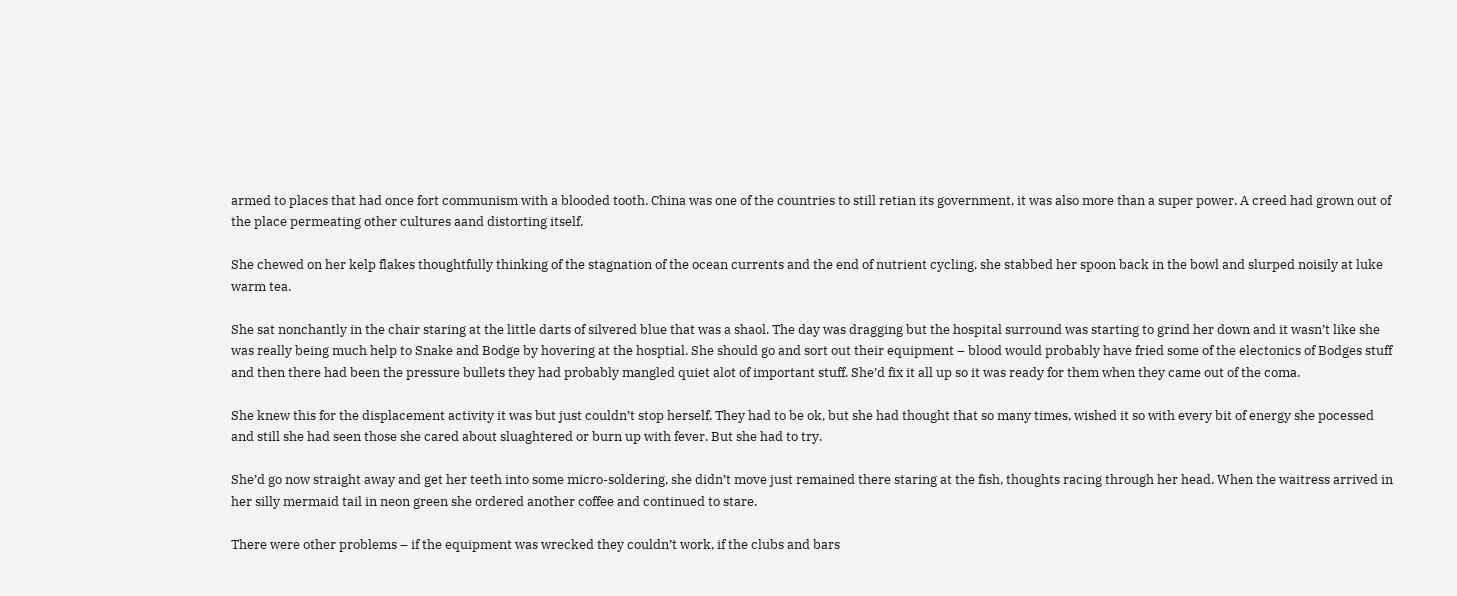armed to places that had once fort communism with a blooded tooth. China was one of the countries to still retian its government, it was also more than a super power. A creed had grown out of the place permeating other cultures aand distorting itself.

She chewed on her kelp flakes thoughtfully thinking of the stagnation of the ocean currents and the end of nutrient cycling, she stabbed her spoon back in the bowl and slurped noisily at luke warm tea.

She sat nonchantly in the chair staring at the little darts of silvered blue that was a shaol. The day was dragging but the hospital surround was starting to grind her down and it wasn’t like she was really being much help to Snake and Bodge by hovering at the hosptial. She should go and sort out their equipment – blood would probably have fried some of the electonics of Bodges stuff and then there had been the pressure bullets they had probably mangled quiet alot of important stuff. She’d fix it all up so it was ready for them when they came out of the coma.

She knew this for the displacement activity it was but just couldn’t stop herself. They had to be ok, but she had thought that so many times, wished it so with every bit of energy she pocessed and still she had seen those she cared about sluaghtered or burn up with fever. But she had to try.

She’d go now straight away and get her teeth into some micro-soldering, she didn’t move just remained there staring at the fish, thoughts racing through her head. When the waitress arrived in her silly mermaid tail in neon green she ordered another coffee and continued to stare.

There were other problems – if the equipment was wrecked they couldn’t work, if the clubs and bars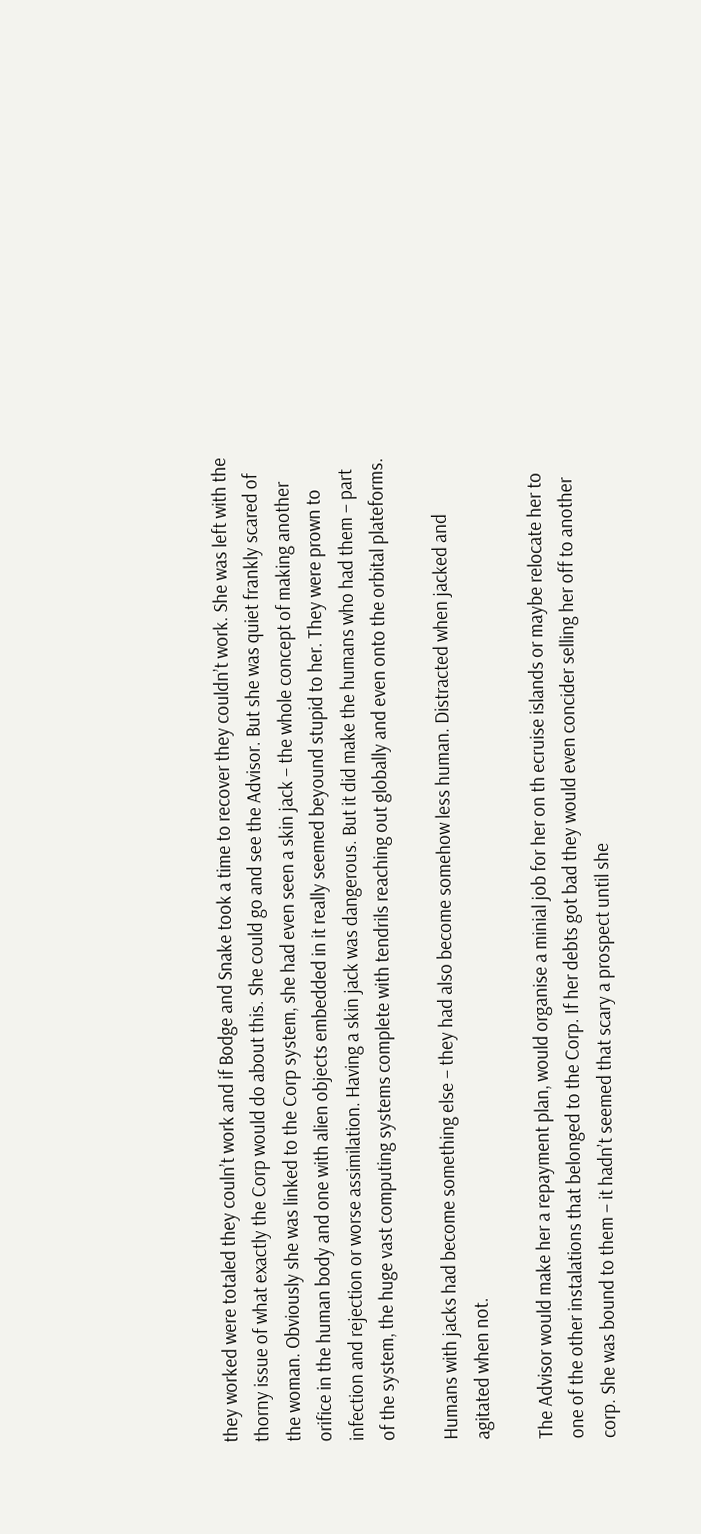they worked were totaled they couln’t work and if Bodge and Snake took a time to recover they couldn’t work. She was left with the thorny issue of what exactly the Corp would do about this. She could go and see the Advisor. But she was quiet frankly scared of the woman. Obviously she was linked to the Corp system, she had even seen a skin jack – the whole concept of making another orifice in the human body and one with alien objects embedded in it really seemed beyound stupid to her. They were prown to infection and rejection or worse assimilation. Having a skin jack was dangerous. But it did make the humans who had them – part of the system, the huge vast computing systems complete with tendrils reaching out globally and even onto the orbital plateforms.

Humans with jacks had become something else – they had also become somehow less human. Distracted when jacked and agitated when not.

The Advisor would make her a repayment plan, would organise a minial job for her on th ecruise islands or maybe relocate her to one of the other instalations that belonged to the Corp. If her debts got bad they would even concider selling her off to another corp. She was bound to them – it hadn’t seemed that scary a prospect until she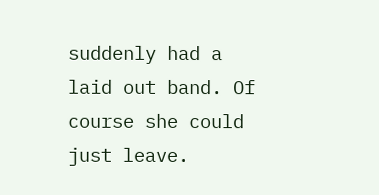suddenly had a laid out band. Of course she could just leave.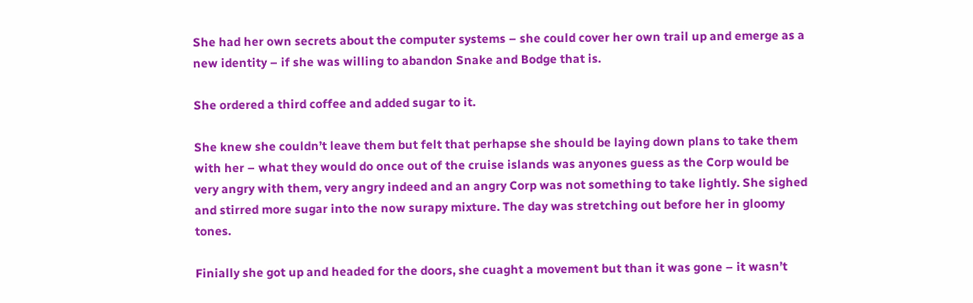She had her own secrets about the computer systems – she could cover her own trail up and emerge as a new identity – if she was willing to abandon Snake and Bodge that is.

She ordered a third coffee and added sugar to it.

She knew she couldn’t leave them but felt that perhapse she should be laying down plans to take them with her – what they would do once out of the cruise islands was anyones guess as the Corp would be very angry with them, very angry indeed and an angry Corp was not something to take lightly. She sighed and stirred more sugar into the now surapy mixture. The day was stretching out before her in gloomy tones.

Finially she got up and headed for the doors, she cuaght a movement but than it was gone – it wasn’t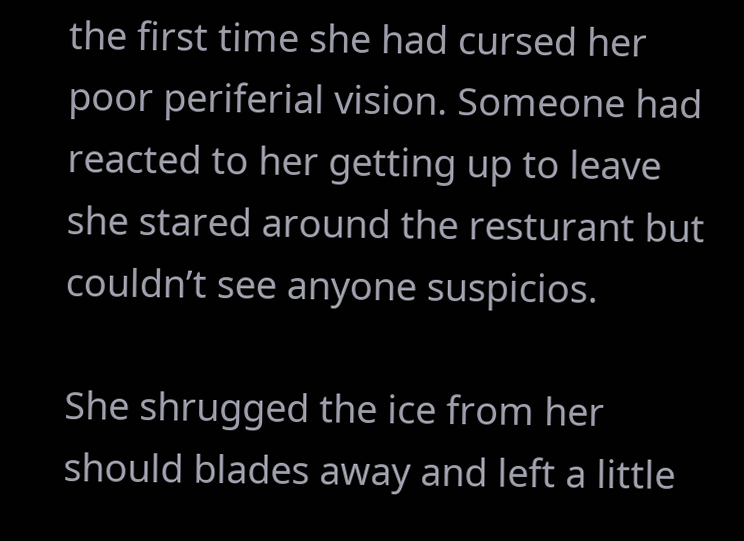the first time she had cursed her poor periferial vision. Someone had reacted to her getting up to leave she stared around the resturant but couldn’t see anyone suspicios.

She shrugged the ice from her should blades away and left a little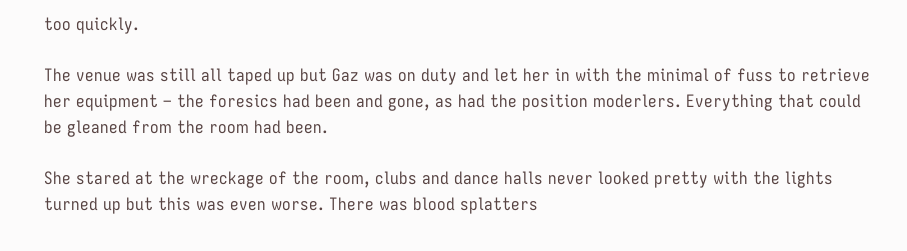too quickly.

The venue was still all taped up but Gaz was on duty and let her in with the minimal of fuss to retrieve her equipment – the foresics had been and gone, as had the position moderlers. Everything that could be gleaned from the room had been.

She stared at the wreckage of the room, clubs and dance halls never looked pretty with the lights turned up but this was even worse. There was blood splatters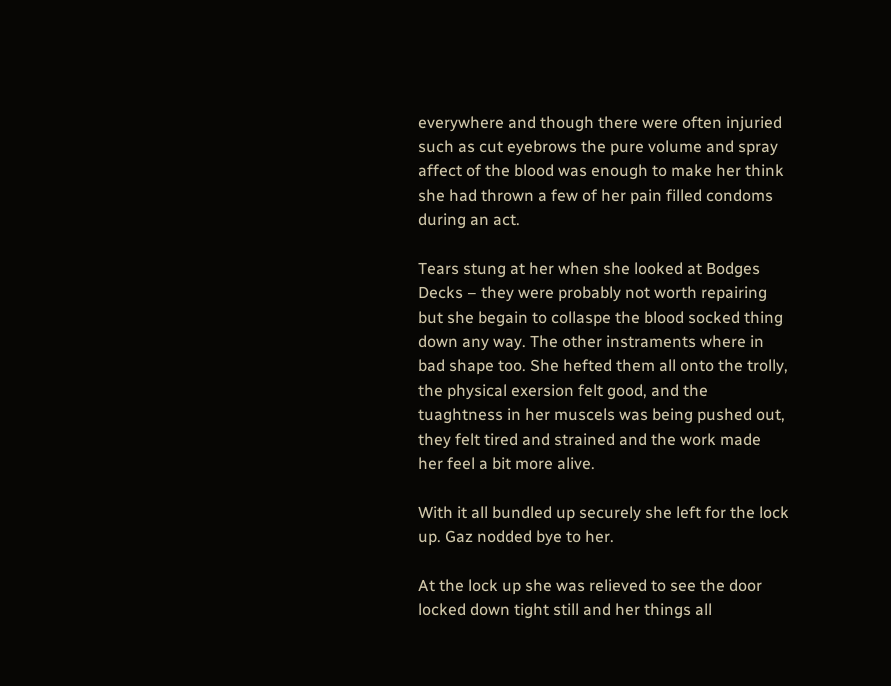everywhere and though there were often injuried such as cut eyebrows the pure volume and spray affect of the blood was enough to make her think she had thrown a few of her pain filled condoms during an act.

Tears stung at her when she looked at Bodges Decks – they were probably not worth repairing but she begain to collaspe the blood socked thing down any way. The other instraments where in bad shape too. She hefted them all onto the trolly, the physical exersion felt good, and the tuaghtness in her muscels was being pushed out, they felt tired and strained and the work made her feel a bit more alive.

With it all bundled up securely she left for the lock up. Gaz nodded bye to her.

At the lock up she was relieved to see the door locked down tight still and her things all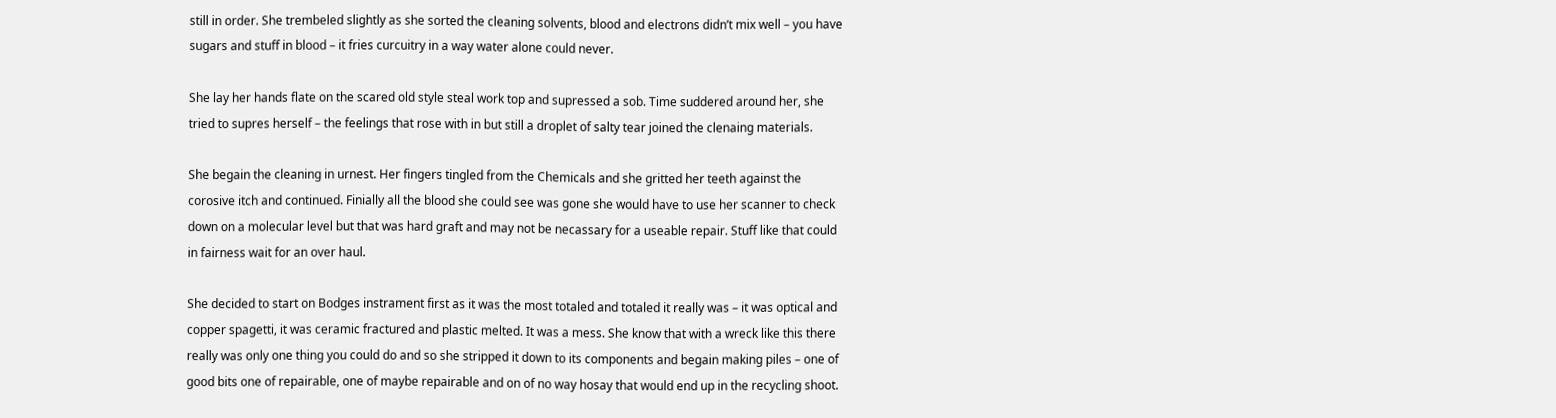still in order. She trembeled slightly as she sorted the cleaning solvents, blood and electrons didn’t mix well – you have sugars and stuff in blood – it fries curcuitry in a way water alone could never.

She lay her hands flate on the scared old style steal work top and supressed a sob. Time suddered around her, she tried to supres herself – the feelings that rose with in but still a droplet of salty tear joined the clenaing materials.

She begain the cleaning in urnest. Her fingers tingled from the Chemicals and she gritted her teeth against the corosive itch and continued. Finially all the blood she could see was gone she would have to use her scanner to check down on a molecular level but that was hard graft and may not be necassary for a useable repair. Stuff like that could in fairness wait for an over haul.

She decided to start on Bodges instrament first as it was the most totaled and totaled it really was – it was optical and copper spagetti, it was ceramic fractured and plastic melted. It was a mess. She know that with a wreck like this there really was only one thing you could do and so she stripped it down to its components and begain making piles – one of good bits one of repairable, one of maybe repairable and on of no way hosay that would end up in the recycling shoot.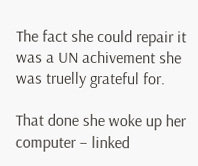The fact she could repair it was a UN achivement she was truelly grateful for.

That done she woke up her computer – linked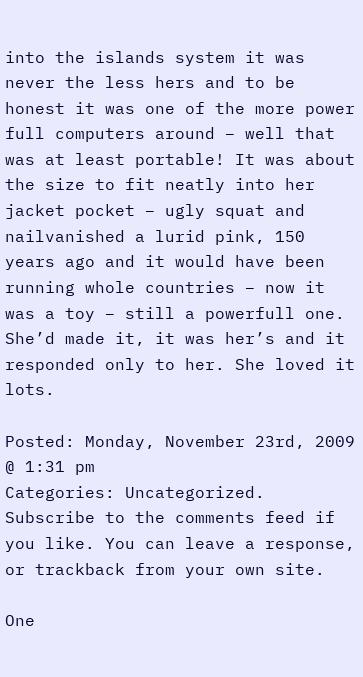into the islands system it was never the less hers and to be honest it was one of the more power full computers around – well that was at least portable! It was about the size to fit neatly into her jacket pocket – ugly squat and nailvanished a lurid pink, 150 years ago and it would have been running whole countries – now it was a toy – still a powerfull one. She’d made it, it was her’s and it responded only to her. She loved it lots.

Posted: Monday, November 23rd, 2009 @ 1:31 pm
Categories: Uncategorized.
Subscribe to the comments feed if you like. You can leave a response, or trackback from your own site.

One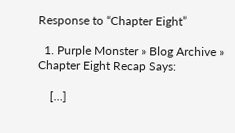Response to “Chapter Eight”

  1. Purple Monster » Blog Archive » Chapter Eight Recap Says:

    […]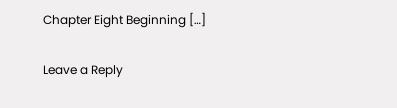Chapter Eight Beginning […]

Leave a Reply